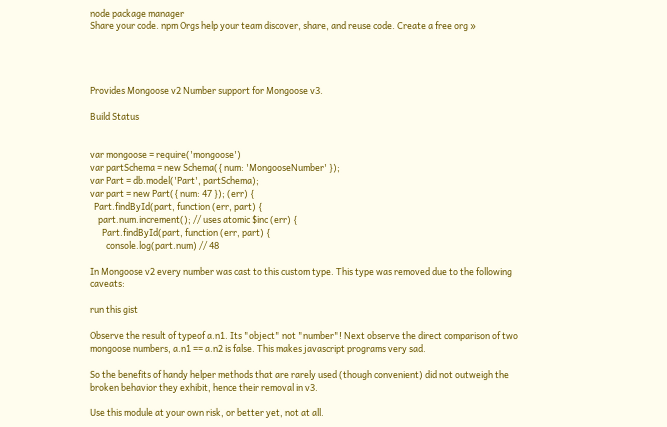node package manager
Share your code. npm Orgs help your team discover, share, and reuse code. Create a free org »




Provides Mongoose v2 Number support for Mongoose v3.

Build Status


var mongoose = require('mongoose')
var partSchema = new Schema({ num: 'MongooseNumber' });
var Part = db.model('Part', partSchema);
var part = new Part({ num: 47 }); (err) {
  Part.findById(part, function (err, part) {
    part.num.increment(); // uses atomic $inc (err) {
      Part.findById(part, function (err, part) {
        console.log(part.num) // 48

In Mongoose v2 every number was cast to this custom type. This type was removed due to the following caveats:

run this gist

Observe the result of typeof a.n1. Its "object" not "number"! Next observe the direct comparison of two mongoose numbers, a.n1 == a.n2 is false. This makes javascript programs very sad.

So the benefits of handy helper methods that are rarely used (though convenient) did not outweigh the broken behavior they exhibit, hence their removal in v3.

Use this module at your own risk, or better yet, not at all.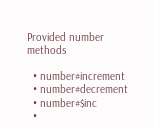Provided number methods

  • number#increment
  • number#decrement
  • number#$inc
  •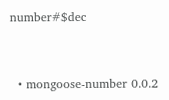number#$dec


  • mongoose-number 0.0.2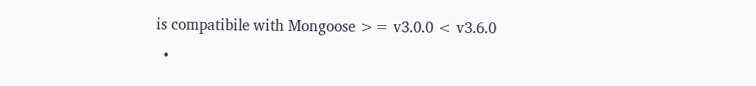is compatibile with Mongoose >= v3.0.0 < v3.6.0
  •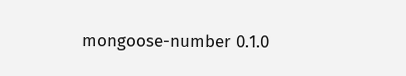mongoose-number 0.1.0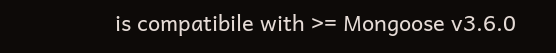is compatibile with >= Mongoose v3.6.0